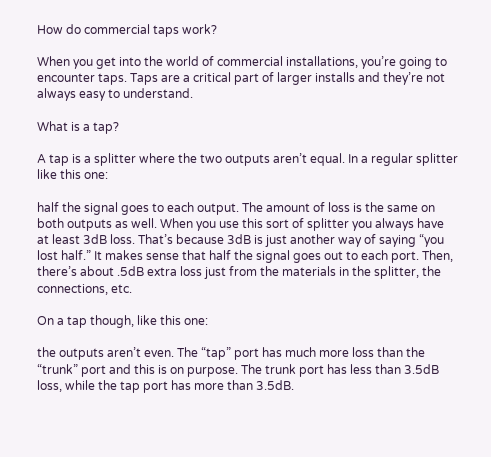How do commercial taps work?

When you get into the world of commercial installations, you’re going to encounter taps. Taps are a critical part of larger installs and they’re not always easy to understand.

What is a tap?

A tap is a splitter where the two outputs aren’t equal. In a regular splitter like this one:

half the signal goes to each output. The amount of loss is the same on both outputs as well. When you use this sort of splitter you always have at least 3dB loss. That’s because 3dB is just another way of saying “you lost half.” It makes sense that half the signal goes out to each port. Then, there’s about .5dB extra loss just from the materials in the splitter, the connections, etc.

On a tap though, like this one:

the outputs aren’t even. The “tap” port has much more loss than the “trunk” port and this is on purpose. The trunk port has less than 3.5dB loss, while the tap port has more than 3.5dB.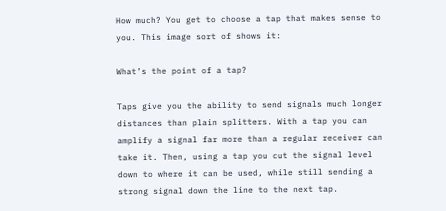How much? You get to choose a tap that makes sense to you. This image sort of shows it:

What’s the point of a tap?

Taps give you the ability to send signals much longer distances than plain splitters. With a tap you can amplify a signal far more than a regular receiver can take it. Then, using a tap you cut the signal level down to where it can be used, while still sending a strong signal down the line to the next tap.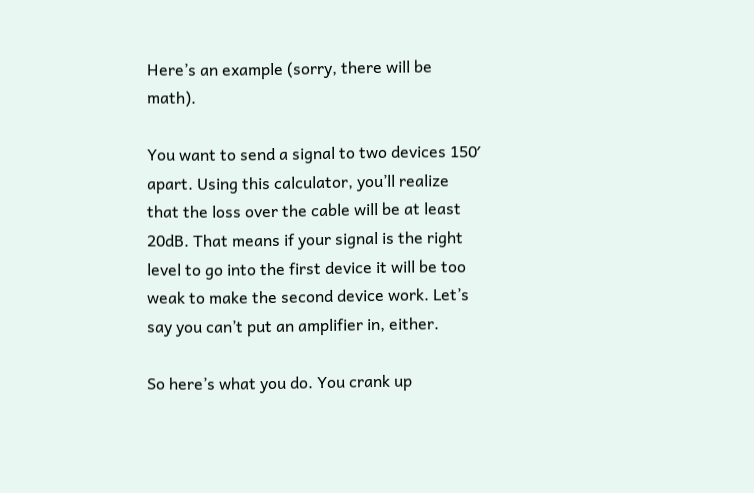Here’s an example (sorry, there will be math).

You want to send a signal to two devices 150′ apart. Using this calculator, you’ll realize that the loss over the cable will be at least 20dB. That means if your signal is the right level to go into the first device it will be too weak to make the second device work. Let’s say you can’t put an amplifier in, either.

So here’s what you do. You crank up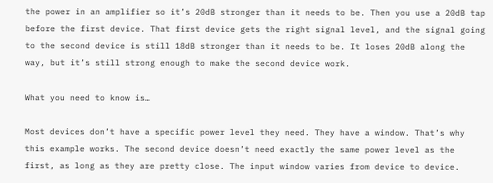the power in an amplifier so it’s 20dB stronger than it needs to be. Then you use a 20dB tap before the first device. That first device gets the right signal level, and the signal going to the second device is still 18dB stronger than it needs to be. It loses 20dB along the way, but it’s still strong enough to make the second device work.

What you need to know is…

Most devices don’t have a specific power level they need. They have a window. That’s why this example works. The second device doesn’t need exactly the same power level as the first, as long as they are pretty close. The input window varies from device to device.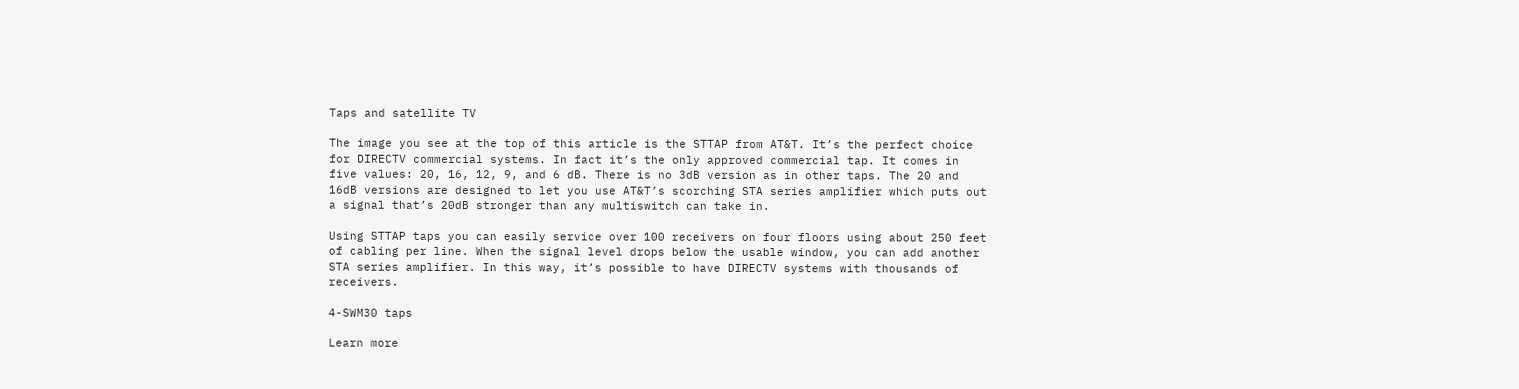Taps and satellite TV

The image you see at the top of this article is the STTAP from AT&T. It’s the perfect choice for DIRECTV commercial systems. In fact it’s the only approved commercial tap. It comes in five values: 20, 16, 12, 9, and 6 dB. There is no 3dB version as in other taps. The 20 and 16dB versions are designed to let you use AT&T’s scorching STA series amplifier which puts out a signal that’s 20dB stronger than any multiswitch can take in.

Using STTAP taps you can easily service over 100 receivers on four floors using about 250 feet of cabling per line. When the signal level drops below the usable window, you can add another STA series amplifier. In this way, it’s possible to have DIRECTV systems with thousands of receivers.

4-SWM30 taps

Learn more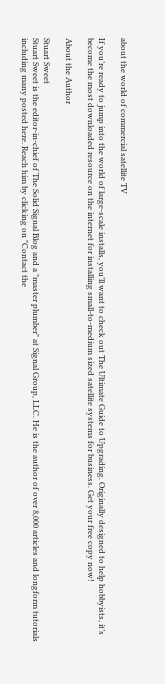about the world of commercial satellite TV

If you’re ready to jump into the world of large-scale installs, you’ll want to check out The Ultimate Guide to Upgrading. Originally designed to help hobbyists, it’s become the most downloaded resource on the internet for installing small-to-medium sized satellite systems for business. Get your free copy now!

About the Author

Stuart Sweet
Stuart Sweet is the editor-in-chief of The Solid Signal Blog and a "master plumber" at Signal Group, LLC. He is the author of over 8,000 articles and longform tutorials including many posted here. Reach him by clicking on "Contact the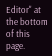Editor" at the bottom of this page.